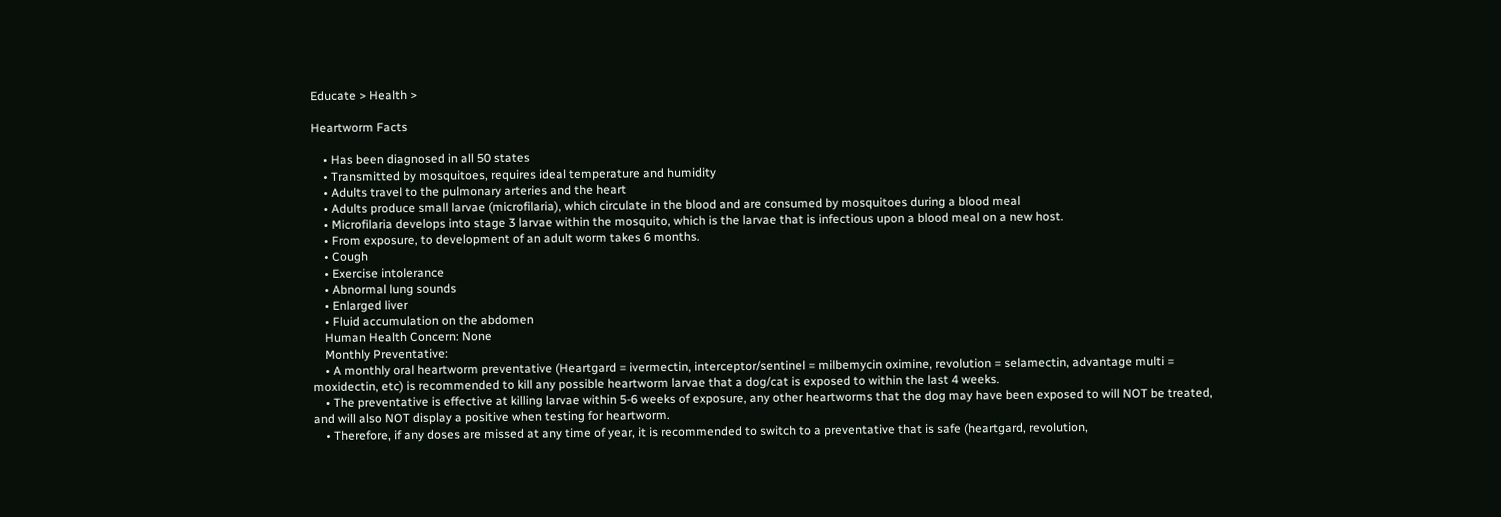Educate > Health >

Heartworm Facts

    • Has been diagnosed in all 50 states
    • Transmitted by mosquitoes, requires ideal temperature and humidity
    • Adults travel to the pulmonary arteries and the heart
    • Adults produce small larvae (microfilaria), which circulate in the blood and are consumed by mosquitoes during a blood meal
    • Microfilaria develops into stage 3 larvae within the mosquito, which is the larvae that is infectious upon a blood meal on a new host.
    • From exposure, to development of an adult worm takes 6 months.
    • Cough
    • Exercise intolerance
    • Abnormal lung sounds
    • Enlarged liver
    • Fluid accumulation on the abdomen
    Human Health Concern: None
    Monthly Preventative:
    • A monthly oral heartworm preventative (Heartgard = ivermectin, interceptor/sentinel = milbemycin oximine, revolution = selamectin, advantage multi = moxidectin, etc) is recommended to kill any possible heartworm larvae that a dog/cat is exposed to within the last 4 weeks.
    • The preventative is effective at killing larvae within 5-6 weeks of exposure, any other heartworms that the dog may have been exposed to will NOT be treated, and will also NOT display a positive when testing for heartworm.
    • Therefore, if any doses are missed at any time of year, it is recommended to switch to a preventative that is safe (heartgard, revolution,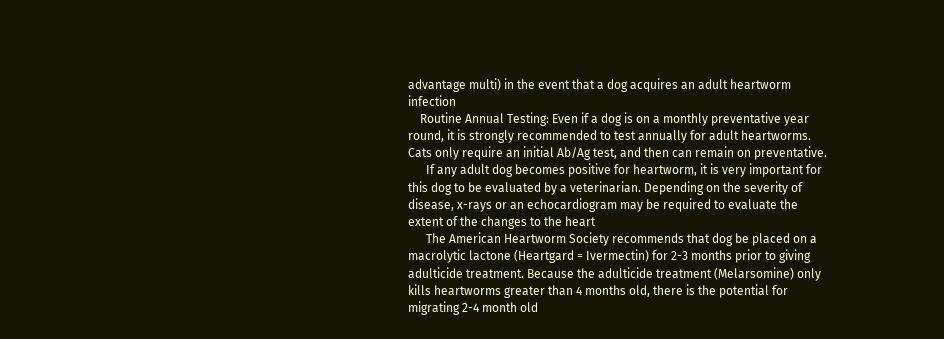advantage multi) in the event that a dog acquires an adult heartworm infection
    Routine Annual Testing: Even if a dog is on a monthly preventative year round, it is strongly recommended to test annually for adult heartworms. Cats only require an initial Ab/Ag test, and then can remain on preventative.
      If any adult dog becomes positive for heartworm, it is very important for this dog to be evaluated by a veterinarian. Depending on the severity of disease, x-rays or an echocardiogram may be required to evaluate the extent of the changes to the heart
      The American Heartworm Society recommends that dog be placed on a macrolytic lactone (Heartgard = Ivermectin) for 2-3 months prior to giving adulticide treatment. Because the adulticide treatment (Melarsomine) only kills heartworms greater than 4 months old, there is the potential for migrating 2-4 month old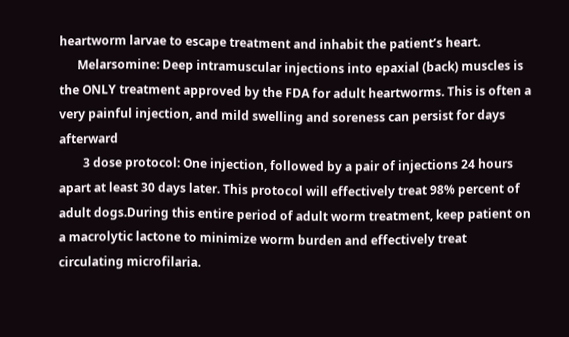heartworm larvae to escape treatment and inhabit the patient’s heart.
      Melarsomine: Deep intramuscular injections into epaxial (back) muscles is the ONLY treatment approved by the FDA for adult heartworms. This is often a very painful injection, and mild swelling and soreness can persist for days afterward
        3 dose protocol: One injection, followed by a pair of injections 24 hours apart at least 30 days later. This protocol will effectively treat 98% percent of adult dogs.During this entire period of adult worm treatment, keep patient on a macrolytic lactone to minimize worm burden and effectively treat circulating microfilaria.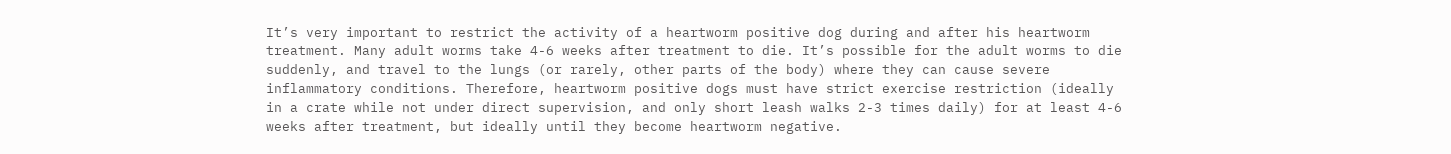It’s very important to restrict the activity of a heartworm positive dog during and after his heartworm treatment. Many adult worms take 4-6 weeks after treatment to die. It’s possible for the adult worms to die suddenly, and travel to the lungs (or rarely, other parts of the body) where they can cause severe inflammatory conditions. Therefore, heartworm positive dogs must have strict exercise restriction (ideally in a crate while not under direct supervision, and only short leash walks 2-3 times daily) for at least 4-6 weeks after treatment, but ideally until they become heartworm negative.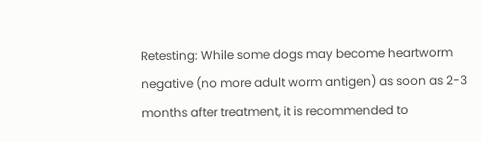Retesting: While some dogs may become heartworm negative (no more adult worm antigen) as soon as 2-3 months after treatment, it is recommended to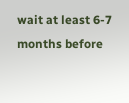wait at least 6-7 months before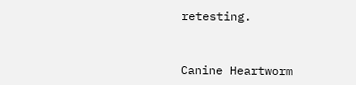retesting.


Canine Heartworm